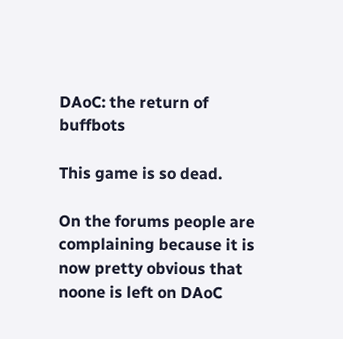DAoC: the return of buffbots

This game is so dead.

On the forums people are complaining because it is now pretty obvious that noone is left on DAoC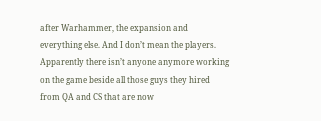after Warhammer, the expansion and everything else. And I don’t mean the players. Apparently there isn’t anyone anymore working on the game beside all those guys they hired from QA and CS that are now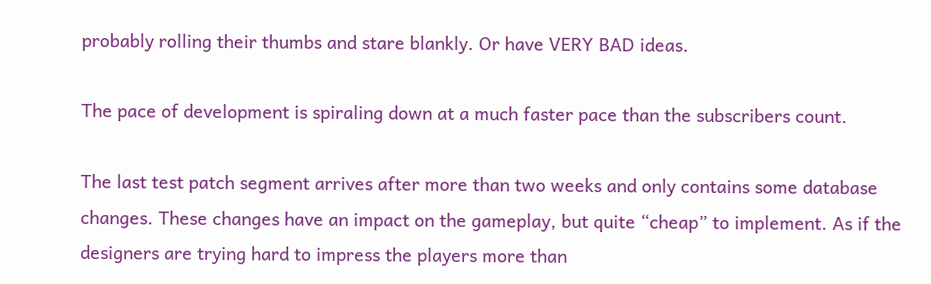probably rolling their thumbs and stare blankly. Or have VERY BAD ideas.

The pace of development is spiraling down at a much faster pace than the subscribers count.

The last test patch segment arrives after more than two weeks and only contains some database changes. These changes have an impact on the gameplay, but quite “cheap” to implement. As if the designers are trying hard to impress the players more than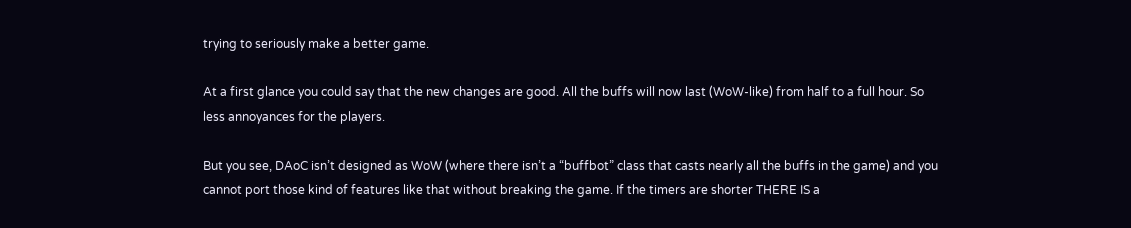trying to seriously make a better game.

At a first glance you could say that the new changes are good. All the buffs will now last (WoW-like) from half to a full hour. So less annoyances for the players.

But you see, DAoC isn’t designed as WoW (where there isn’t a “buffbot” class that casts nearly all the buffs in the game) and you cannot port those kind of features like that without breaking the game. If the timers are shorter THERE IS a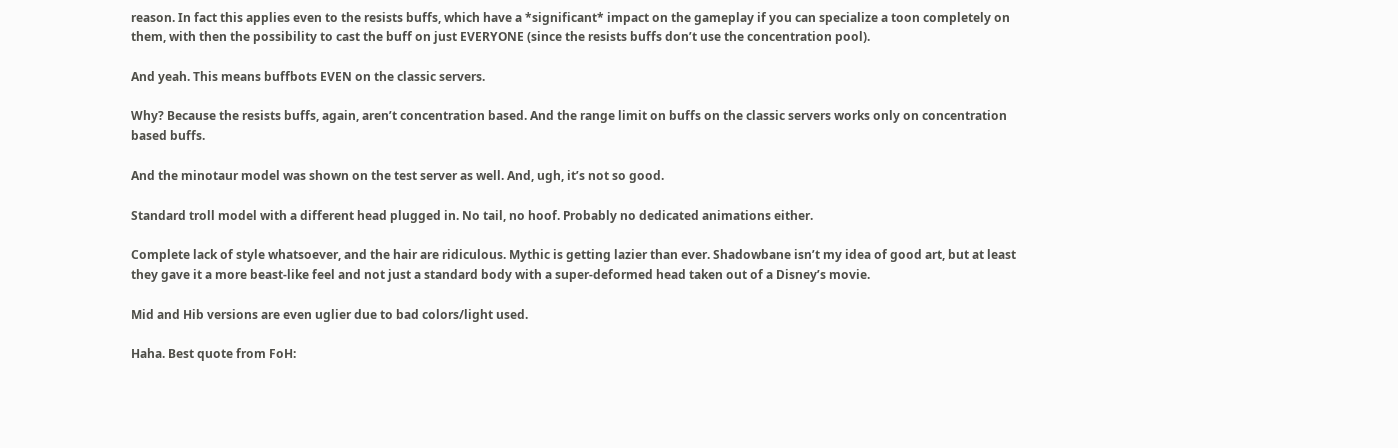reason. In fact this applies even to the resists buffs, which have a *significant* impact on the gameplay if you can specialize a toon completely on them, with then the possibility to cast the buff on just EVERYONE (since the resists buffs don’t use the concentration pool).

And yeah. This means buffbots EVEN on the classic servers.

Why? Because the resists buffs, again, aren’t concentration based. And the range limit on buffs on the classic servers works only on concentration based buffs.

And the minotaur model was shown on the test server as well. And, ugh, it’s not so good.

Standard troll model with a different head plugged in. No tail, no hoof. Probably no dedicated animations either.

Complete lack of style whatsoever, and the hair are ridiculous. Mythic is getting lazier than ever. Shadowbane isn’t my idea of good art, but at least they gave it a more beast-like feel and not just a standard body with a super-deformed head taken out of a Disney’s movie.

Mid and Hib versions are even uglier due to bad colors/light used.

Haha. Best quote from FoH: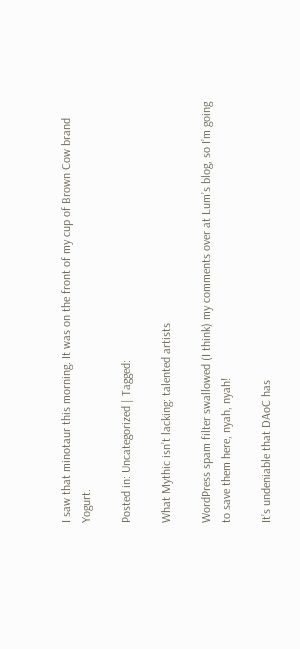I saw that minotaur this morning. It was on the front of my cup of Brown Cow brand Yogurt.

Posted in: Uncategorized | Tagged:

What Mythic isn’t lacking: talented artists

WordPress spam filter swallowed (I think) my comments over at Lum’s blog, so I’m going to save them here, nyah, nyah!

It’s undeniable that DAoC has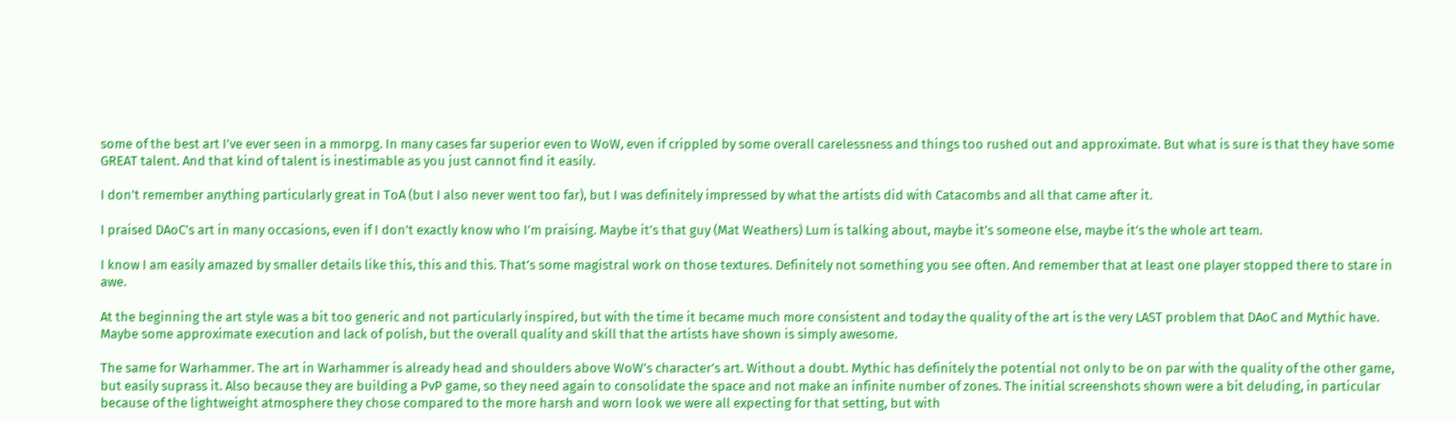some of the best art I’ve ever seen in a mmorpg. In many cases far superior even to WoW, even if crippled by some overall carelessness and things too rushed out and approximate. But what is sure is that they have some GREAT talent. And that kind of talent is inestimable as you just cannot find it easily.

I don’t remember anything particularly great in ToA (but I also never went too far), but I was definitely impressed by what the artists did with Catacombs and all that came after it.

I praised DAoC’s art in many occasions, even if I don’t exactly know who I’m praising. Maybe it’s that guy (Mat Weathers) Lum is talking about, maybe it’s someone else, maybe it’s the whole art team.

I know I am easily amazed by smaller details like this, this and this. That’s some magistral work on those textures. Definitely not something you see often. And remember that at least one player stopped there to stare in awe.

At the beginning the art style was a bit too generic and not particularly inspired, but with the time it became much more consistent and today the quality of the art is the very LAST problem that DAoC and Mythic have. Maybe some approximate execution and lack of polish, but the overall quality and skill that the artists have shown is simply awesome.

The same for Warhammer. The art in Warhammer is already head and shoulders above WoW’s character’s art. Without a doubt. Mythic has definitely the potential not only to be on par with the quality of the other game, but easily suprass it. Also because they are building a PvP game, so they need again to consolidate the space and not make an infinite number of zones. The initial screenshots shown were a bit deluding, in particular because of the lightweight atmosphere they chose compared to the more harsh and worn look we were all expecting for that setting, but with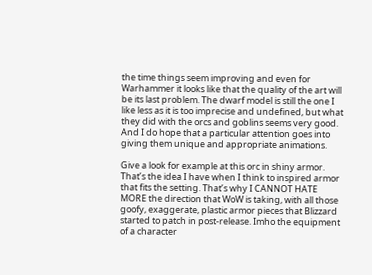the time things seem improving and even for Warhammer it looks like that the quality of the art will be its last problem. The dwarf model is still the one I like less as it is too imprecise and undefined, but what they did with the orcs and goblins seems very good. And I do hope that a particular attention goes into giving them unique and appropriate animations.

Give a look for example at this orc in shiny armor. That’s the idea I have when I think to inspired armor that fits the setting. That’s why I CANNOT HATE MORE the direction that WoW is taking, with all those goofy, exaggerate, plastic armor pieces that Blizzard started to patch in post-release. Imho the equipment of a character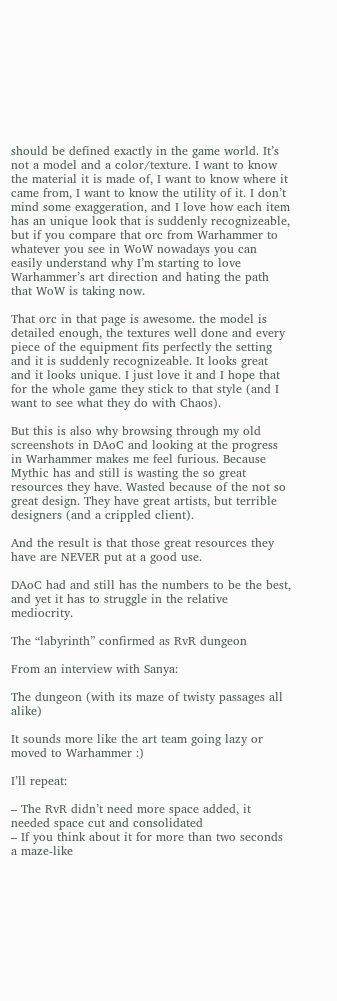should be defined exactly in the game world. It’s not a model and a color/texture. I want to know the material it is made of, I want to know where it came from, I want to know the utility of it. I don’t mind some exaggeration, and I love how each item has an unique look that is suddenly recognizeable, but if you compare that orc from Warhammer to whatever you see in WoW nowadays you can easily understand why I’m starting to love Warhammer’s art direction and hating the path that WoW is taking now.

That orc in that page is awesome. the model is detailed enough, the textures well done and every piece of the equipment fits perfectly the setting and it is suddenly recognizeable. It looks great and it looks unique. I just love it and I hope that for the whole game they stick to that style (and I want to see what they do with Chaos).

But this is also why browsing through my old screenshots in DAoC and looking at the progress in Warhammer makes me feel furious. Because Mythic has and still is wasting the so great resources they have. Wasted because of the not so great design. They have great artists, but terrible designers (and a crippled client).

And the result is that those great resources they have are NEVER put at a good use.

DAoC had and still has the numbers to be the best, and yet it has to struggle in the relative mediocrity.

The “labyrinth” confirmed as RvR dungeon

From an interview with Sanya:

The dungeon (with its maze of twisty passages all alike)

It sounds more like the art team going lazy or moved to Warhammer :)

I’ll repeat:

– The RvR didn’t need more space added, it needed space cut and consolidated
– If you think about it for more than two seconds a maze-like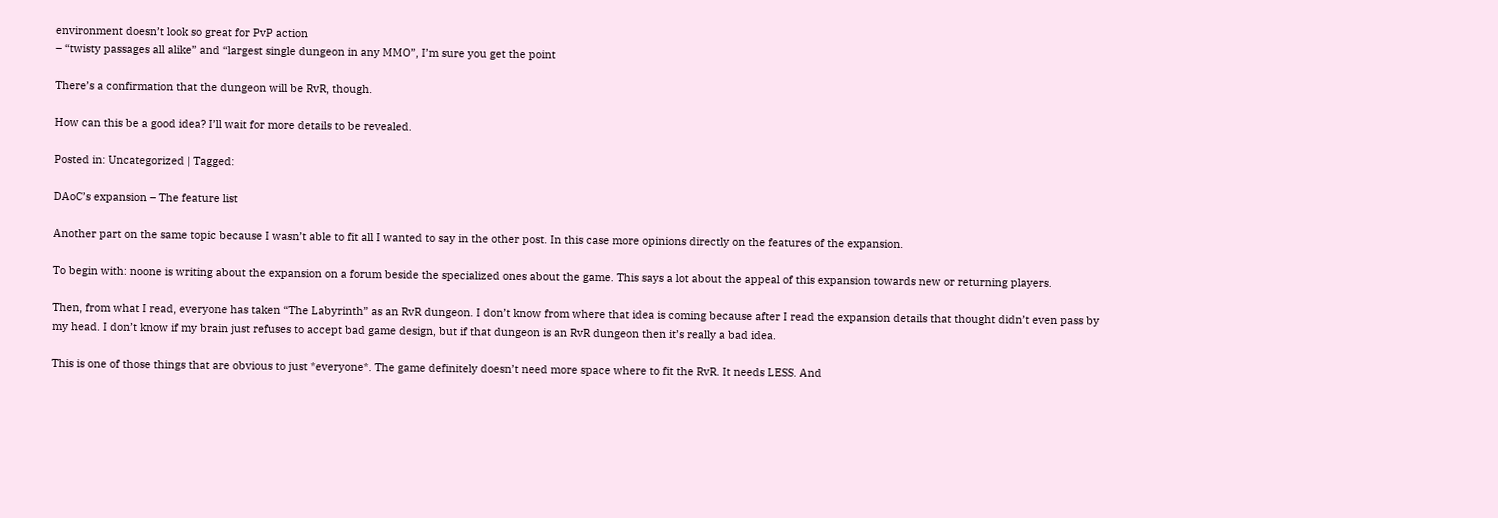environment doesn’t look so great for PvP action
– “twisty passages all alike” and “largest single dungeon in any MMO”, I’m sure you get the point

There’s a confirmation that the dungeon will be RvR, though.

How can this be a good idea? I’ll wait for more details to be revealed.

Posted in: Uncategorized | Tagged:

DAoC’s expansion – The feature list

Another part on the same topic because I wasn’t able to fit all I wanted to say in the other post. In this case more opinions directly on the features of the expansion.

To begin with: noone is writing about the expansion on a forum beside the specialized ones about the game. This says a lot about the appeal of this expansion towards new or returning players.

Then, from what I read, everyone has taken “The Labyrinth” as an RvR dungeon. I don’t know from where that idea is coming because after I read the expansion details that thought didn’t even pass by my head. I don’t know if my brain just refuses to accept bad game design, but if that dungeon is an RvR dungeon then it’s really a bad idea.

This is one of those things that are obvious to just *everyone*. The game definitely doesn’t need more space where to fit the RvR. It needs LESS. And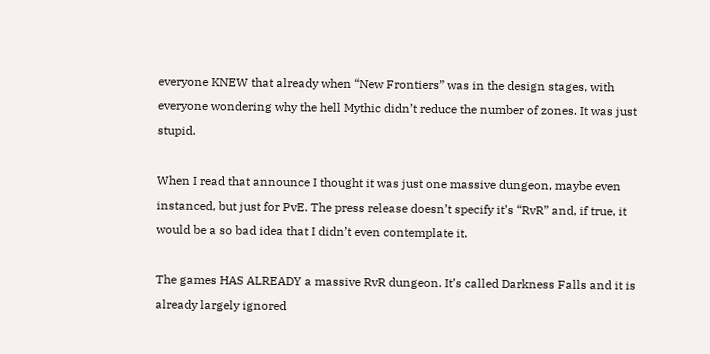everyone KNEW that already when “New Frontiers” was in the design stages, with everyone wondering why the hell Mythic didn’t reduce the number of zones. It was just stupid.

When I read that announce I thought it was just one massive dungeon, maybe even instanced, but just for PvE. The press release doesn’t specify it’s “RvR” and, if true, it would be a so bad idea that I didn’t even contemplate it.

The games HAS ALREADY a massive RvR dungeon. It’s called Darkness Falls and it is already largely ignored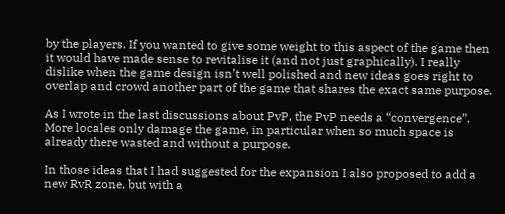by the players. If you wanted to give some weight to this aspect of the game then it would have made sense to revitalise it (and not just graphically). I really dislike when the game design isn’t well polished and new ideas goes right to overlap and crowd another part of the game that shares the exact same purpose.

As I wrote in the last discussions about PvP, the PvP needs a “convergence”. More locales only damage the game, in particular when so much space is already there wasted and without a purpose.

In those ideas that I had suggested for the expansion I also proposed to add a new RvR zone, but with a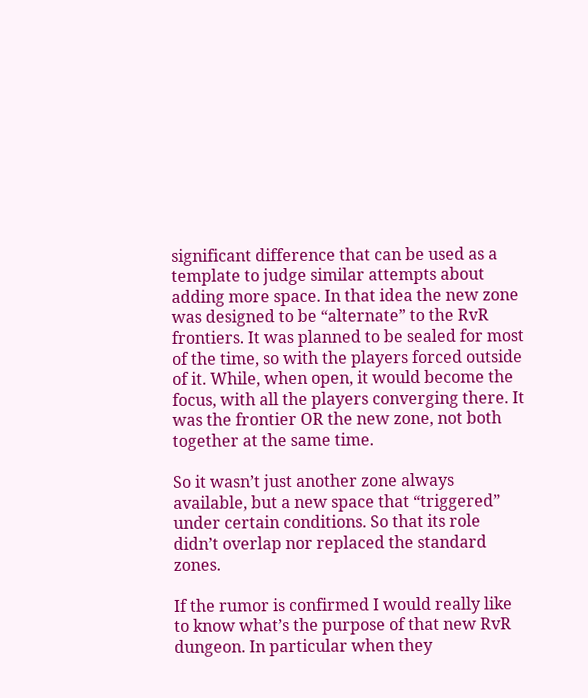significant difference that can be used as a template to judge similar attempts about adding more space. In that idea the new zone was designed to be “alternate” to the RvR frontiers. It was planned to be sealed for most of the time, so with the players forced outside of it. While, when open, it would become the focus, with all the players converging there. It was the frontier OR the new zone, not both together at the same time.

So it wasn’t just another zone always available, but a new space that “triggered” under certain conditions. So that its role didn’t overlap nor replaced the standard zones.

If the rumor is confirmed I would really like to know what’s the purpose of that new RvR dungeon. In particular when they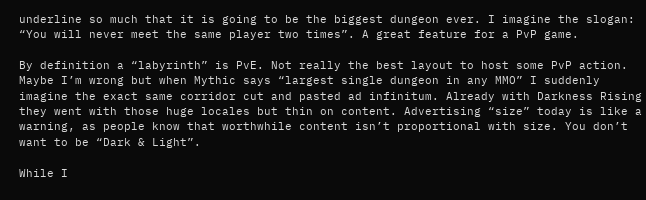underline so much that it is going to be the biggest dungeon ever. I imagine the slogan: “You will never meet the same player two times”. A great feature for a PvP game.

By definition a “labyrinth” is PvE. Not really the best layout to host some PvP action. Maybe I’m wrong but when Mythic says “largest single dungeon in any MMO” I suddenly imagine the exact same corridor cut and pasted ad infinitum. Already with Darkness Rising they went with those huge locales but thin on content. Advertising “size” today is like a warning, as people know that worthwhile content isn’t proportional with size. You don’t want to be “Dark & Light”.

While I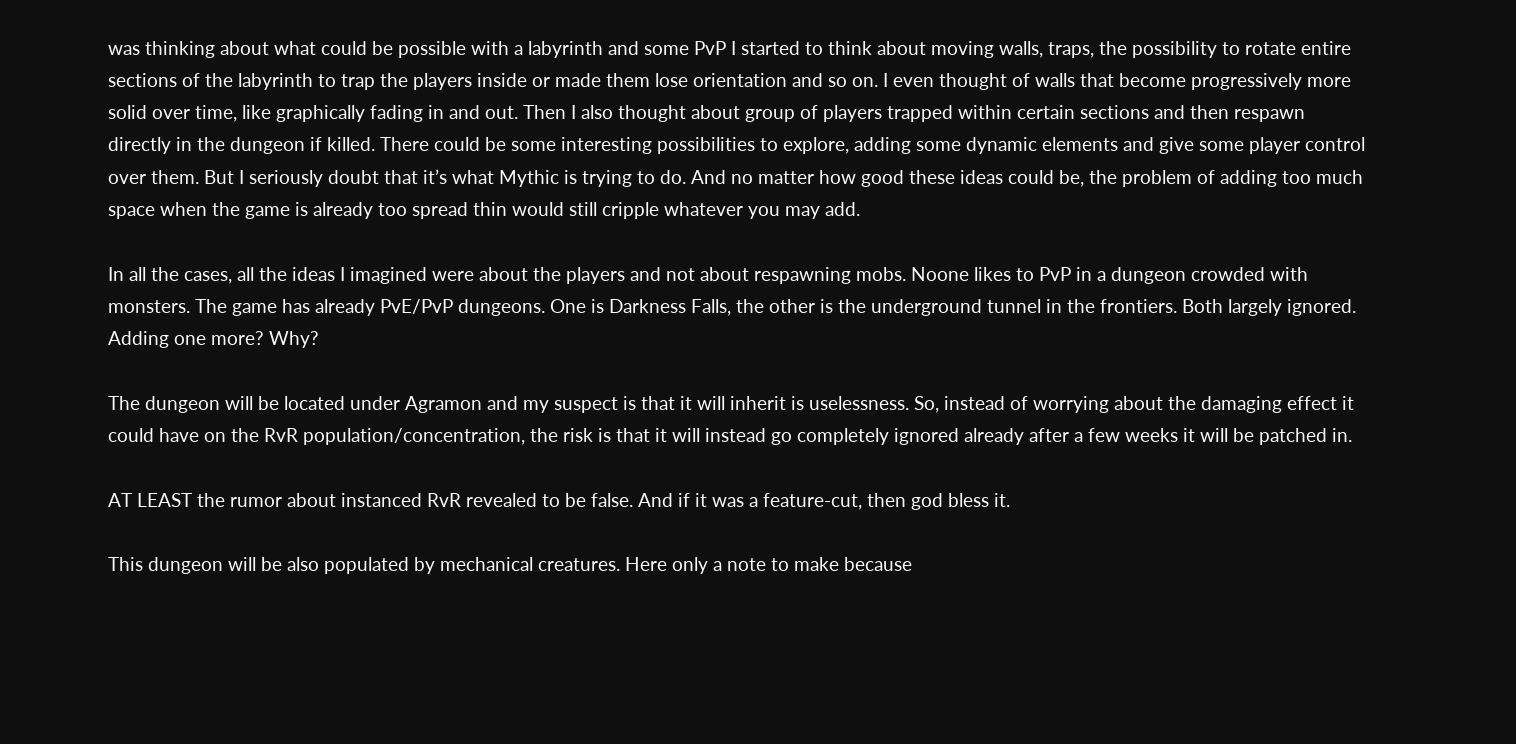was thinking about what could be possible with a labyrinth and some PvP I started to think about moving walls, traps, the possibility to rotate entire sections of the labyrinth to trap the players inside or made them lose orientation and so on. I even thought of walls that become progressively more solid over time, like graphically fading in and out. Then I also thought about group of players trapped within certain sections and then respawn directly in the dungeon if killed. There could be some interesting possibilities to explore, adding some dynamic elements and give some player control over them. But I seriously doubt that it’s what Mythic is trying to do. And no matter how good these ideas could be, the problem of adding too much space when the game is already too spread thin would still cripple whatever you may add.

In all the cases, all the ideas I imagined were about the players and not about respawning mobs. Noone likes to PvP in a dungeon crowded with monsters. The game has already PvE/PvP dungeons. One is Darkness Falls, the other is the underground tunnel in the frontiers. Both largely ignored. Adding one more? Why?

The dungeon will be located under Agramon and my suspect is that it will inherit is uselessness. So, instead of worrying about the damaging effect it could have on the RvR population/concentration, the risk is that it will instead go completely ignored already after a few weeks it will be patched in.

AT LEAST the rumor about instanced RvR revealed to be false. And if it was a feature-cut, then god bless it.

This dungeon will be also populated by mechanical creatures. Here only a note to make because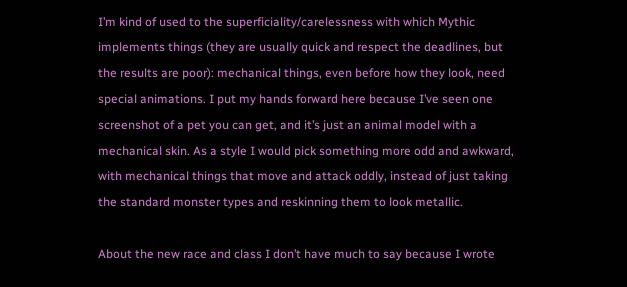I’m kind of used to the superficiality/carelessness with which Mythic implements things (they are usually quick and respect the deadlines, but the results are poor): mechanical things, even before how they look, need special animations. I put my hands forward here because I’ve seen one screenshot of a pet you can get, and it’s just an animal model with a mechanical skin. As a style I would pick something more odd and awkward, with mechanical things that move and attack oddly, instead of just taking the standard monster types and reskinning them to look metallic.

About the new race and class I don’t have much to say because I wrote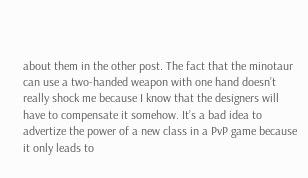about them in the other post. The fact that the minotaur can use a two-handed weapon with one hand doesn’t really shock me because I know that the designers will have to compensate it somehow. It’s a bad idea to advertize the power of a new class in a PvP game because it only leads to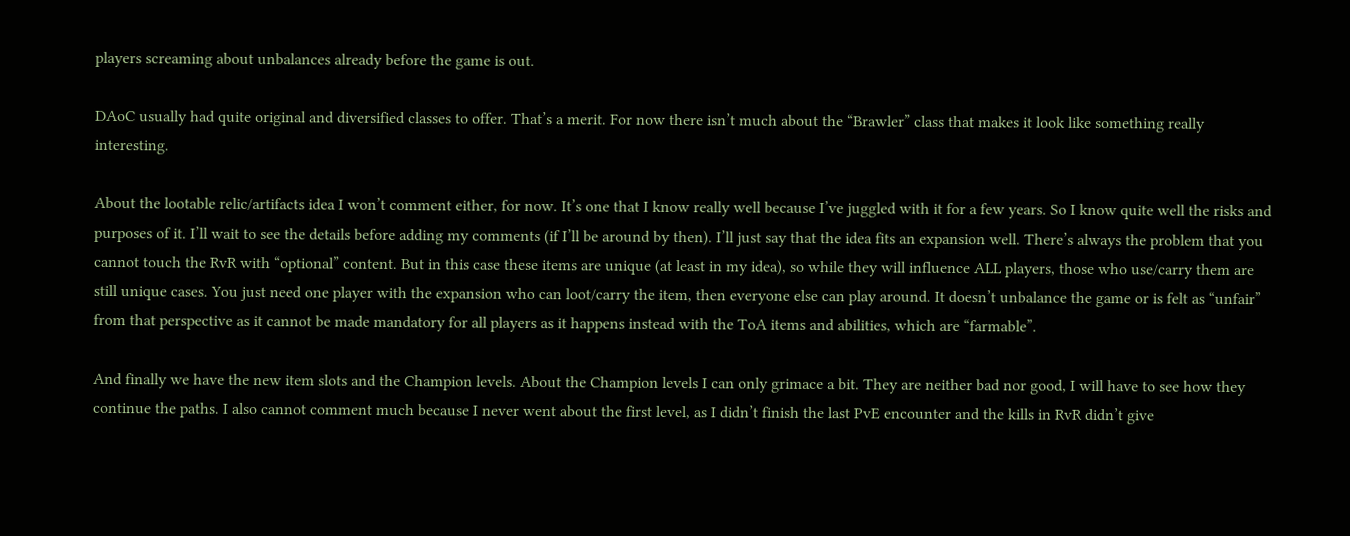players screaming about unbalances already before the game is out.

DAoC usually had quite original and diversified classes to offer. That’s a merit. For now there isn’t much about the “Brawler” class that makes it look like something really interesting.

About the lootable relic/artifacts idea I won’t comment either, for now. It’s one that I know really well because I’ve juggled with it for a few years. So I know quite well the risks and purposes of it. I’ll wait to see the details before adding my comments (if I’ll be around by then). I’ll just say that the idea fits an expansion well. There’s always the problem that you cannot touch the RvR with “optional” content. But in this case these items are unique (at least in my idea), so while they will influence ALL players, those who use/carry them are still unique cases. You just need one player with the expansion who can loot/carry the item, then everyone else can play around. It doesn’t unbalance the game or is felt as “unfair” from that perspective as it cannot be made mandatory for all players as it happens instead with the ToA items and abilities, which are “farmable”.

And finally we have the new item slots and the Champion levels. About the Champion levels I can only grimace a bit. They are neither bad nor good, I will have to see how they continue the paths. I also cannot comment much because I never went about the first level, as I didn’t finish the last PvE encounter and the kills in RvR didn’t give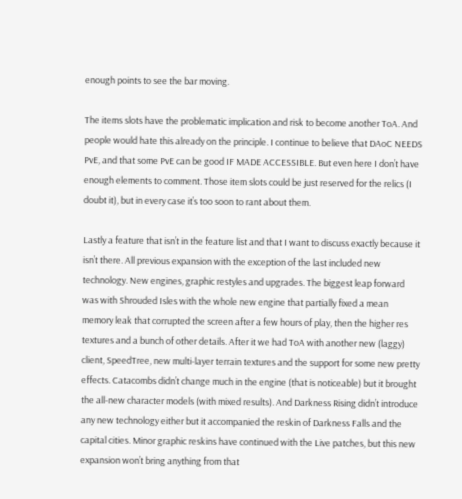enough points to see the bar moving.

The items slots have the problematic implication and risk to become another ToA. And people would hate this already on the principle. I continue to believe that DAoC NEEDS PvE, and that some PvE can be good IF MADE ACCESSIBLE. But even here I don’t have enough elements to comment. Those item slots could be just reserved for the relics (I doubt it), but in every case it’s too soon to rant about them.

Lastly a feature that isn’t in the feature list and that I want to discuss exactly because it isn’t there. All previous expansion with the exception of the last included new technology. New engines, graphic restyles and upgrades. The biggest leap forward was with Shrouded Isles with the whole new engine that partially fixed a mean memory leak that corrupted the screen after a few hours of play, then the higher res textures and a bunch of other details. After it we had ToA with another new (laggy) client, SpeedTree, new multi-layer terrain textures and the support for some new pretty effects. Catacombs didn’t change much in the engine (that is noticeable) but it brought the all-new character models (with mixed results). And Darkness Rising didn’t introduce any new technology either but it accompanied the reskin of Darkness Falls and the capital cities. Minor graphic reskins have continued with the Live patches, but this new expansion won’t bring anything from that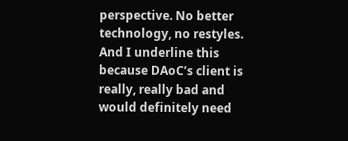perspective. No better technology, no restyles. And I underline this because DAoC’s client is really, really bad and would definitely need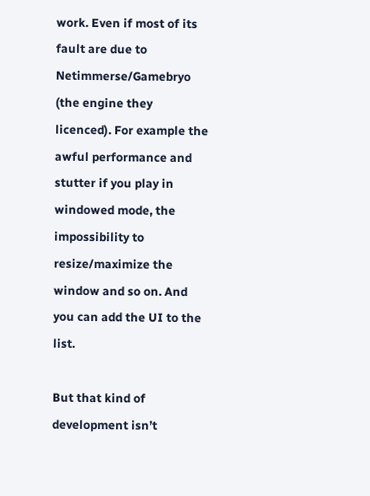work. Even if most of its fault are due to Netimmerse/Gamebryo (the engine they licenced). For example the awful performance and stutter if you play in windowed mode, the impossibility to resize/maximize the window and so on. And you can add the UI to the list.

But that kind of development isn’t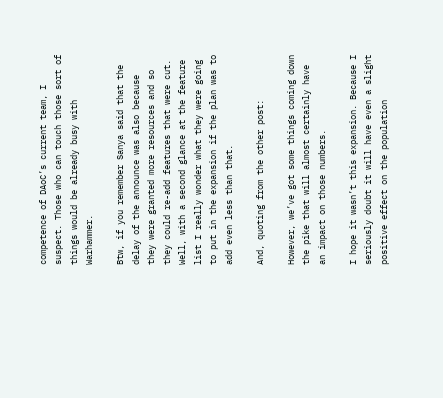competence of DAoC’s current team, I suspect. Those who can touch those sort of things would be already busy with Warhammer.

Btw, if you remember Sanya said that the delay of the announce was also because they were granted more resources and so they could re-add features that were cut. Well, with a second glance at the feature list I really wonder what they were going to put in the expansion if the plan was to add even less than that.

And, quoting from the other post:

However, we’ve got some things coming down the pike that will almost certainly have an impact on those numbers.

I hope it wasn’t this expansion. Because I seriously doubt it will have even a slight positive effect on the population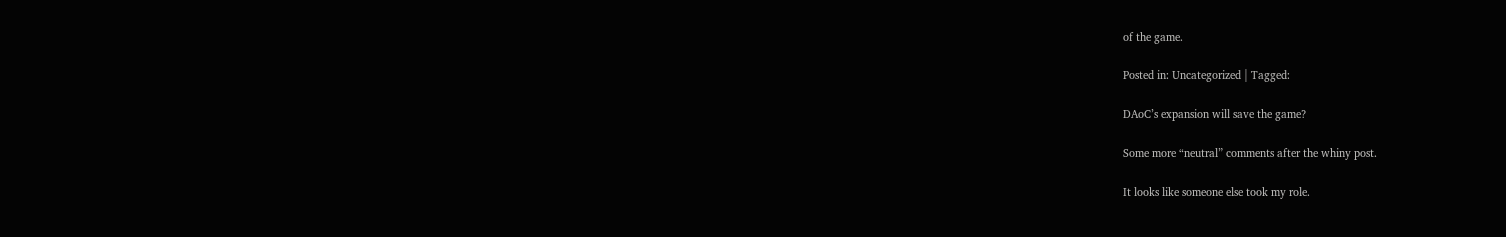of the game.

Posted in: Uncategorized | Tagged:

DAoC’s expansion will save the game?

Some more “neutral” comments after the whiny post.

It looks like someone else took my role.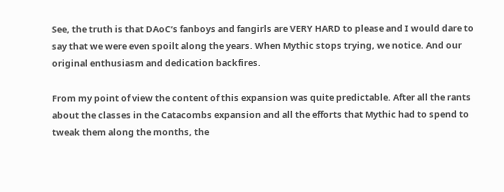See, the truth is that DAoC’s fanboys and fangirls are VERY HARD to please and I would dare to say that we were even spoilt along the years. When Mythic stops trying, we notice. And our original enthusiasm and dedication backfires.

From my point of view the content of this expansion was quite predictable. After all the rants about the classes in the Catacombs expansion and all the efforts that Mythic had to spend to tweak them along the months, the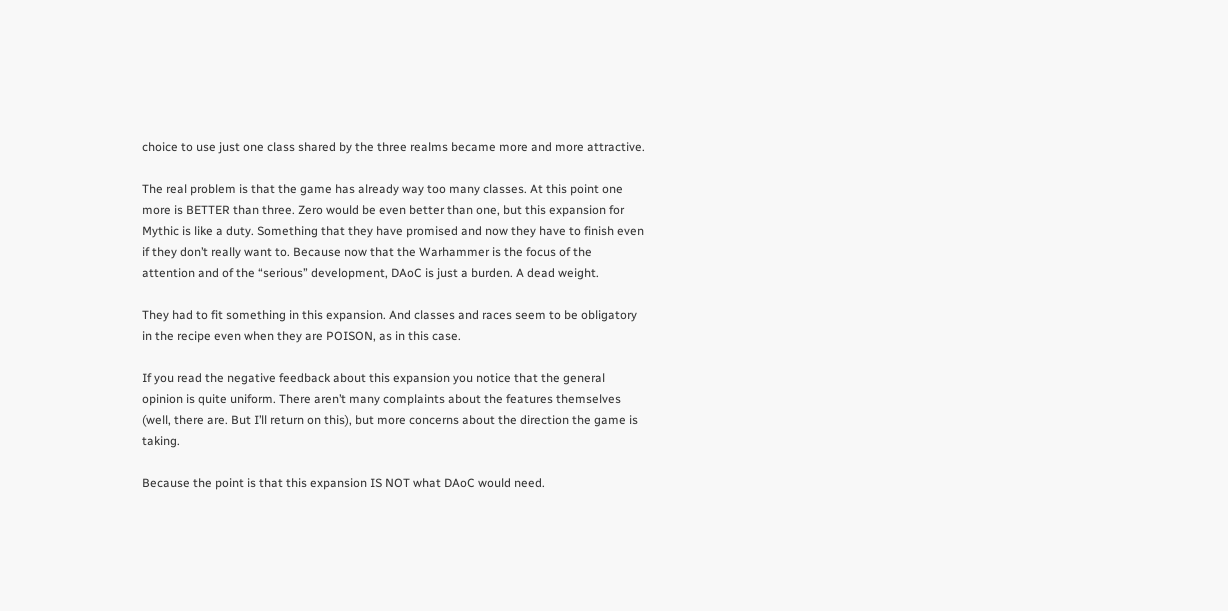choice to use just one class shared by the three realms became more and more attractive.

The real problem is that the game has already way too many classes. At this point one more is BETTER than three. Zero would be even better than one, but this expansion for Mythic is like a duty. Something that they have promised and now they have to finish even if they don’t really want to. Because now that the Warhammer is the focus of the attention and of the “serious” development, DAoC is just a burden. A dead weight.

They had to fit something in this expansion. And classes and races seem to be obligatory in the recipe even when they are POISON, as in this case.

If you read the negative feedback about this expansion you notice that the general opinion is quite uniform. There aren’t many complaints about the features themselves (well, there are. But I’ll return on this), but more concerns about the direction the game is taking.

Because the point is that this expansion IS NOT what DAoC would need.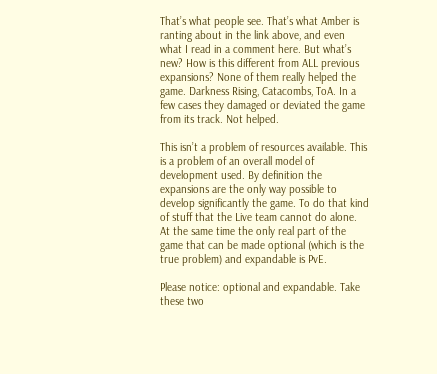That’s what people see. That’s what Amber is ranting about in the link above, and even what I read in a comment here. But what’s new? How is this different from ALL previous expansions? None of them really helped the game. Darkness Rising, Catacombs, ToA. In a few cases they damaged or deviated the game from its track. Not helped.

This isn’t a problem of resources available. This is a problem of an overall model of development used. By definition the expansions are the only way possible to develop significantly the game. To do that kind of stuff that the Live team cannot do alone. At the same time the only real part of the game that can be made optional (which is the true problem) and expandable is PvE.

Please notice: optional and expandable. Take these two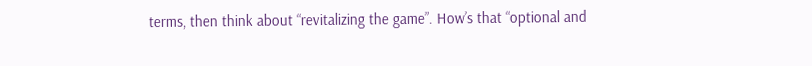terms, then think about “revitalizing the game”. How’s that “optional and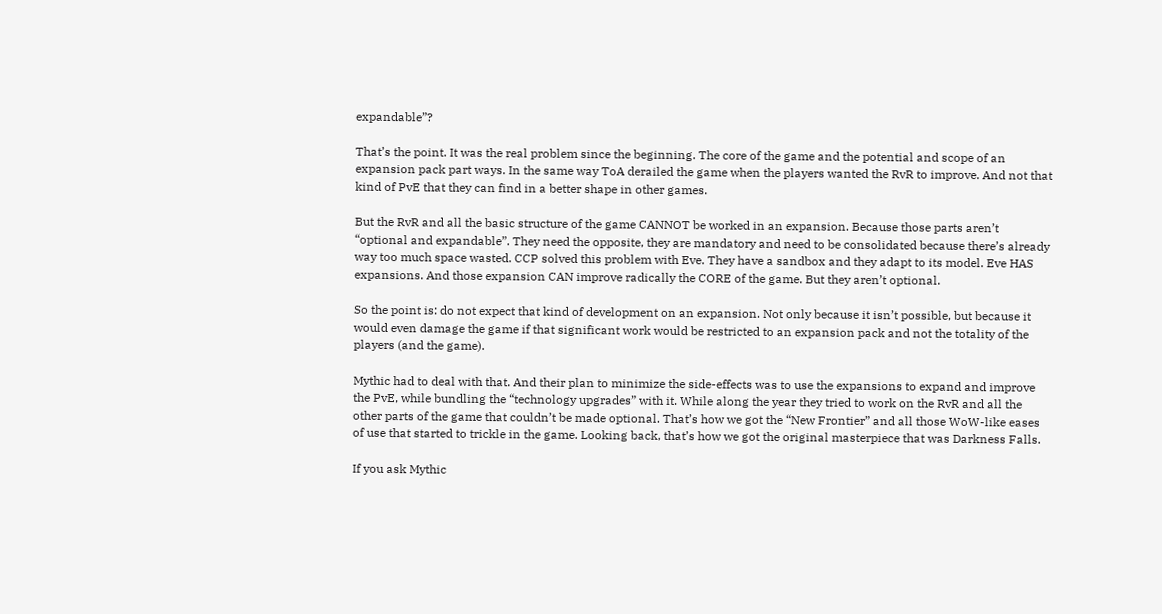expandable”?

That’s the point. It was the real problem since the beginning. The core of the game and the potential and scope of an expansion pack part ways. In the same way ToA derailed the game when the players wanted the RvR to improve. And not that kind of PvE that they can find in a better shape in other games.

But the RvR and all the basic structure of the game CANNOT be worked in an expansion. Because those parts aren’t “optional and expandable”. They need the opposite, they are mandatory and need to be consolidated because there’s already way too much space wasted. CCP solved this problem with Eve. They have a sandbox and they adapt to its model. Eve HAS expansions. And those expansion CAN improve radically the CORE of the game. But they aren’t optional.

So the point is: do not expect that kind of development on an expansion. Not only because it isn’t possible, but because it would even damage the game if that significant work would be restricted to an expansion pack and not the totality of the players (and the game).

Mythic had to deal with that. And their plan to minimize the side-effects was to use the expansions to expand and improve the PvE, while bundling the “technology upgrades” with it. While along the year they tried to work on the RvR and all the other parts of the game that couldn’t be made optional. That’s how we got the “New Frontier” and all those WoW-like eases of use that started to trickle in the game. Looking back, that’s how we got the original masterpiece that was Darkness Falls.

If you ask Mythic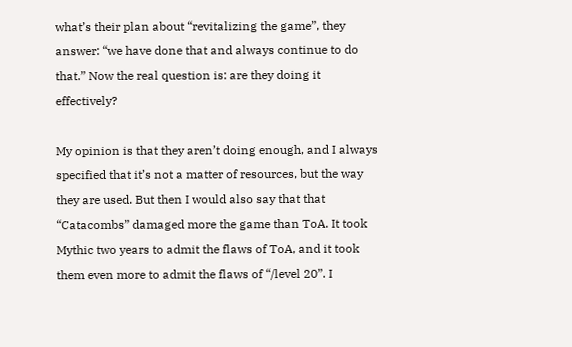what’s their plan about “revitalizing the game”, they answer: “we have done that and always continue to do that.” Now the real question is: are they doing it effectively?

My opinion is that they aren’t doing enough, and I always specified that it’s not a matter of resources, but the way they are used. But then I would also say that that “Catacombs” damaged more the game than ToA. It took Mythic two years to admit the flaws of ToA, and it took them even more to admit the flaws of “/level 20”. I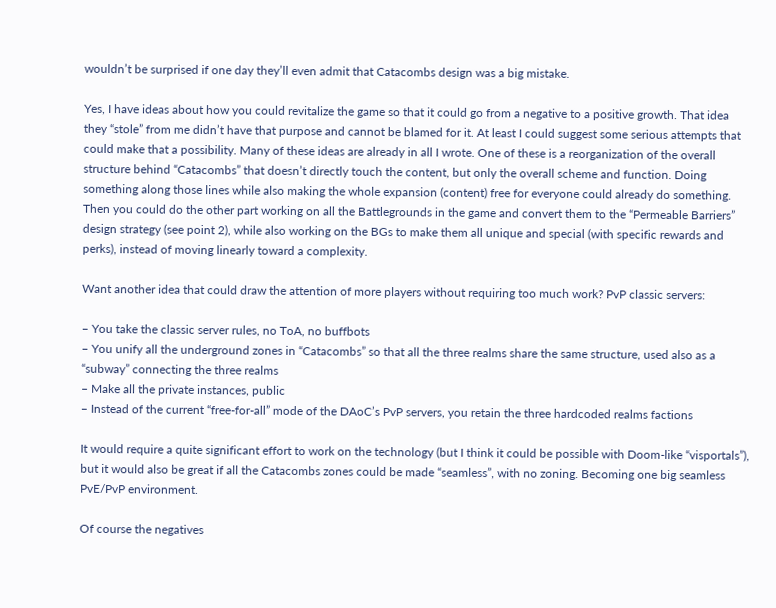wouldn’t be surprised if one day they’ll even admit that Catacombs design was a big mistake.

Yes, I have ideas about how you could revitalize the game so that it could go from a negative to a positive growth. That idea they “stole” from me didn’t have that purpose and cannot be blamed for it. At least I could suggest some serious attempts that could make that a possibility. Many of these ideas are already in all I wrote. One of these is a reorganization of the overall structure behind “Catacombs” that doesn’t directly touch the content, but only the overall scheme and function. Doing something along those lines while also making the whole expansion (content) free for everyone could already do something. Then you could do the other part working on all the Battlegrounds in the game and convert them to the “Permeable Barriers” design strategy (see point 2), while also working on the BGs to make them all unique and special (with specific rewards and perks), instead of moving linearly toward a complexity.

Want another idea that could draw the attention of more players without requiring too much work? PvP classic servers:

– You take the classic server rules, no ToA, no buffbots
– You unify all the underground zones in “Catacombs” so that all the three realms share the same structure, used also as a “subway” connecting the three realms
– Make all the private instances, public
– Instead of the current “free-for-all” mode of the DAoC’s PvP servers, you retain the three hardcoded realms factions

It would require a quite significant effort to work on the technology (but I think it could be possible with Doom-like “visportals”), but it would also be great if all the Catacombs zones could be made “seamless”, with no zoning. Becoming one big seamless PvE/PvP environment.

Of course the negatives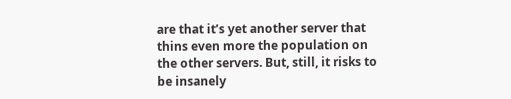are that it’s yet another server that thins even more the population on the other servers. But, still, it risks to be insanely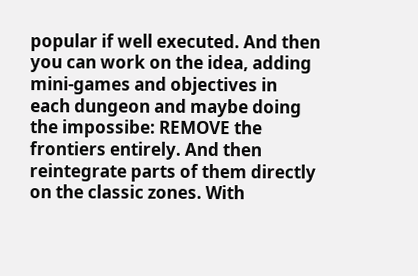popular if well executed. And then you can work on the idea, adding mini-games and objectives in each dungeon and maybe doing the impossibe: REMOVE the frontiers entirely. And then reintegrate parts of them directly on the classic zones. With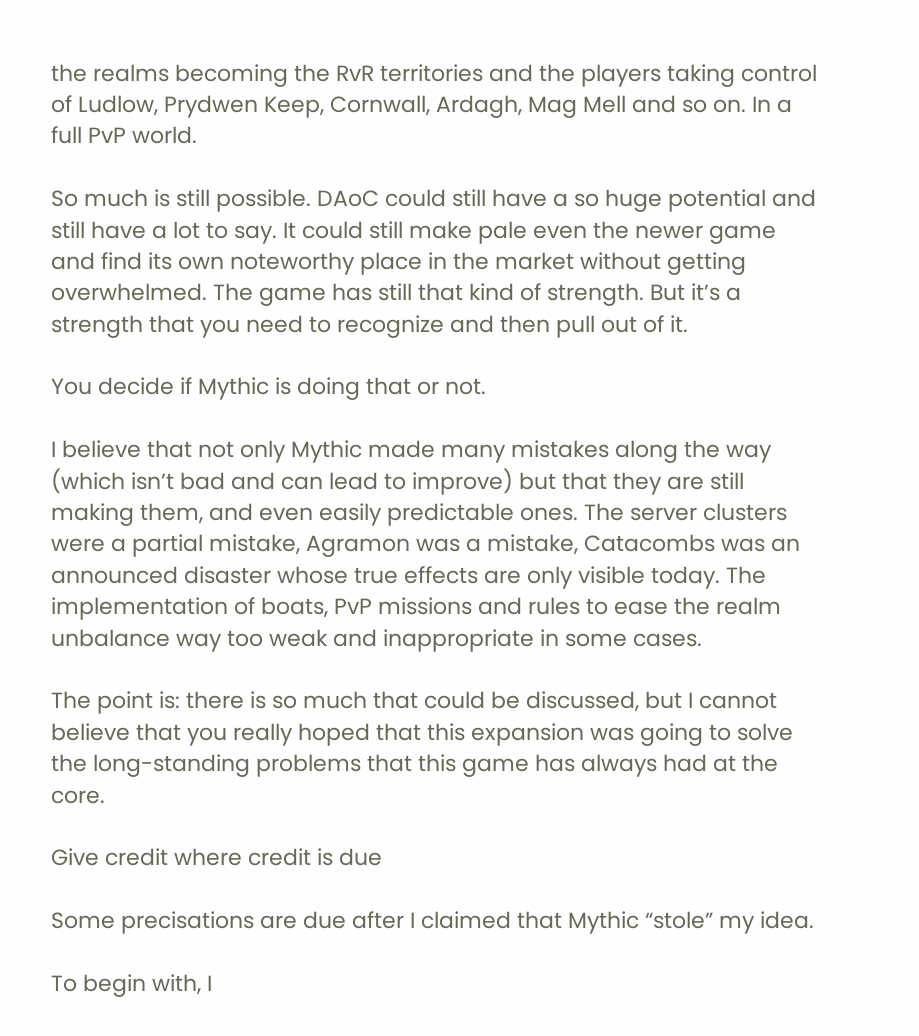the realms becoming the RvR territories and the players taking control of Ludlow, Prydwen Keep, Cornwall, Ardagh, Mag Mell and so on. In a full PvP world.

So much is still possible. DAoC could still have a so huge potential and still have a lot to say. It could still make pale even the newer game and find its own noteworthy place in the market without getting overwhelmed. The game has still that kind of strength. But it’s a strength that you need to recognize and then pull out of it.

You decide if Mythic is doing that or not.

I believe that not only Mythic made many mistakes along the way (which isn’t bad and can lead to improve) but that they are still making them, and even easily predictable ones. The server clusters were a partial mistake, Agramon was a mistake, Catacombs was an announced disaster whose true effects are only visible today. The implementation of boats, PvP missions and rules to ease the realm unbalance way too weak and inappropriate in some cases.

The point is: there is so much that could be discussed, but I cannot believe that you really hoped that this expansion was going to solve the long-standing problems that this game has always had at the core.

Give credit where credit is due

Some precisations are due after I claimed that Mythic “stole” my idea.

To begin with, I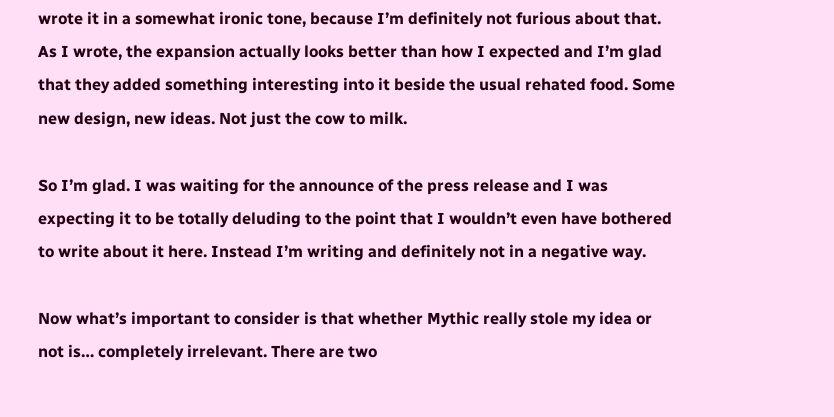wrote it in a somewhat ironic tone, because I’m definitely not furious about that. As I wrote, the expansion actually looks better than how I expected and I’m glad that they added something interesting into it beside the usual rehated food. Some new design, new ideas. Not just the cow to milk.

So I’m glad. I was waiting for the announce of the press release and I was expecting it to be totally deluding to the point that I wouldn’t even have bothered to write about it here. Instead I’m writing and definitely not in a negative way.

Now what’s important to consider is that whether Mythic really stole my idea or not is… completely irrelevant. There are two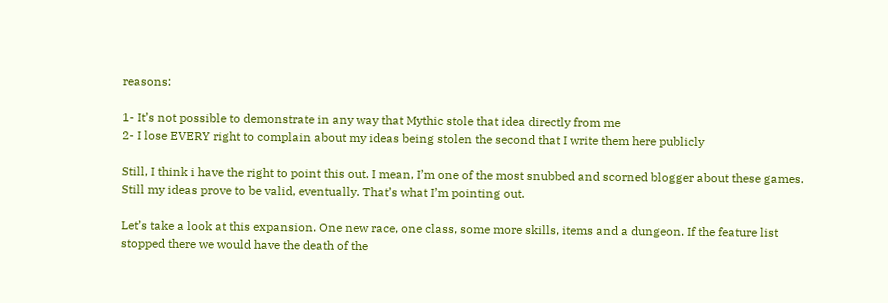reasons:

1- It’s not possible to demonstrate in any way that Mythic stole that idea directly from me
2- I lose EVERY right to complain about my ideas being stolen the second that I write them here publicly

Still, I think i have the right to point this out. I mean, I’m one of the most snubbed and scorned blogger about these games. Still my ideas prove to be valid, eventually. That’s what I’m pointing out.

Let’s take a look at this expansion. One new race, one class, some more skills, items and a dungeon. If the feature list stopped there we would have the death of the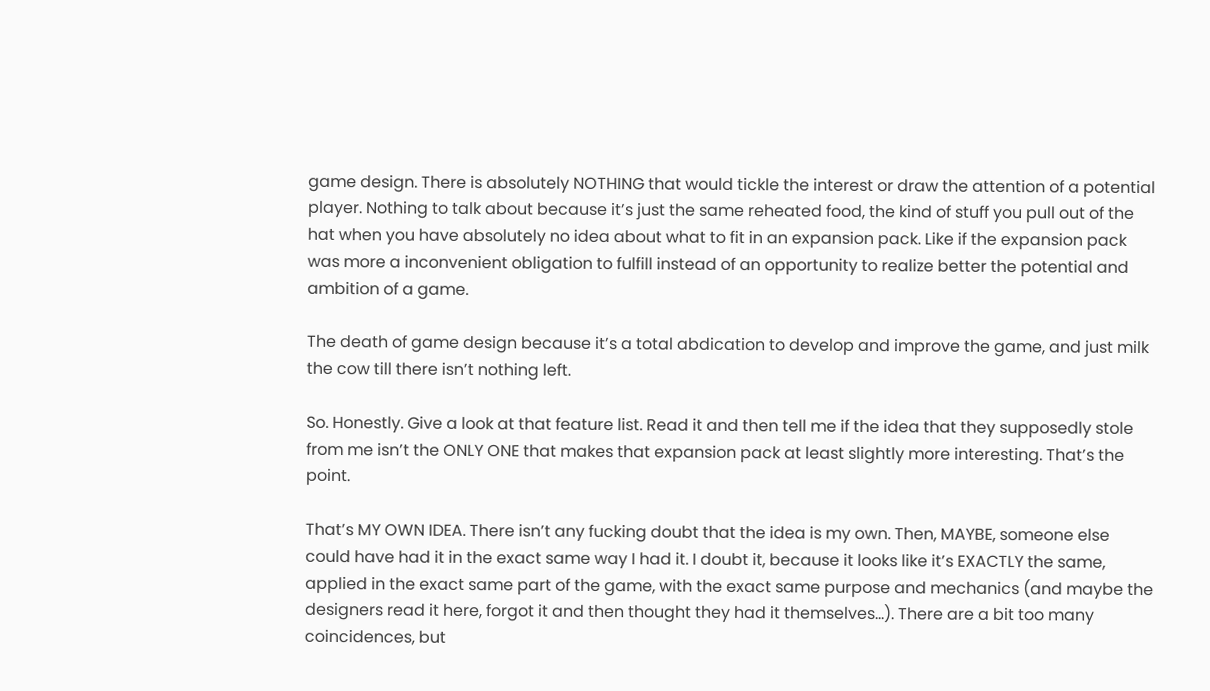game design. There is absolutely NOTHING that would tickle the interest or draw the attention of a potential player. Nothing to talk about because it’s just the same reheated food, the kind of stuff you pull out of the hat when you have absolutely no idea about what to fit in an expansion pack. Like if the expansion pack was more a inconvenient obligation to fulfill instead of an opportunity to realize better the potential and ambition of a game.

The death of game design because it’s a total abdication to develop and improve the game, and just milk the cow till there isn’t nothing left.

So. Honestly. Give a look at that feature list. Read it and then tell me if the idea that they supposedly stole from me isn’t the ONLY ONE that makes that expansion pack at least slightly more interesting. That’s the point.

That’s MY OWN IDEA. There isn’t any fucking doubt that the idea is my own. Then, MAYBE, someone else could have had it in the exact same way I had it. I doubt it, because it looks like it’s EXACTLY the same, applied in the exact same part of the game, with the exact same purpose and mechanics (and maybe the designers read it here, forgot it and then thought they had it themselves…). There are a bit too many coincidences, but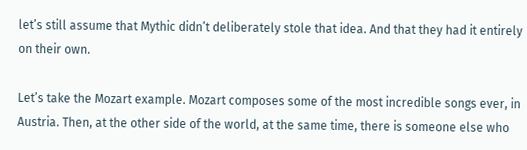let’s still assume that Mythic didn’t deliberately stole that idea. And that they had it entirely on their own.

Let’s take the Mozart example. Mozart composes some of the most incredible songs ever, in Austria. Then, at the other side of the world, at the same time, there is someone else who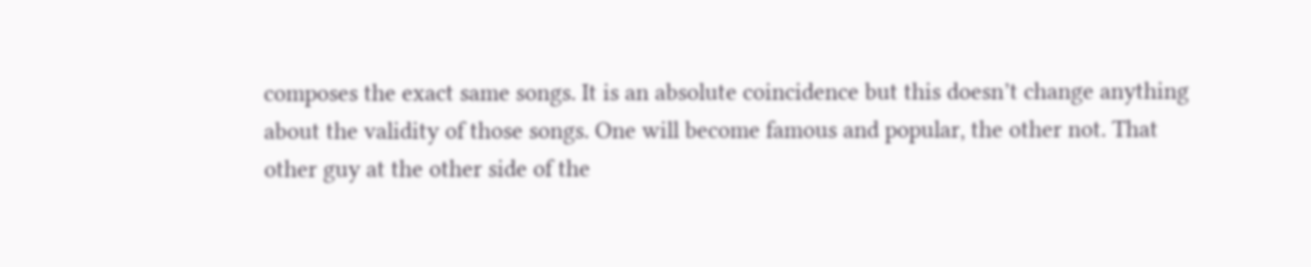composes the exact same songs. It is an absolute coincidence but this doesn’t change anything about the validity of those songs. One will become famous and popular, the other not. That other guy at the other side of the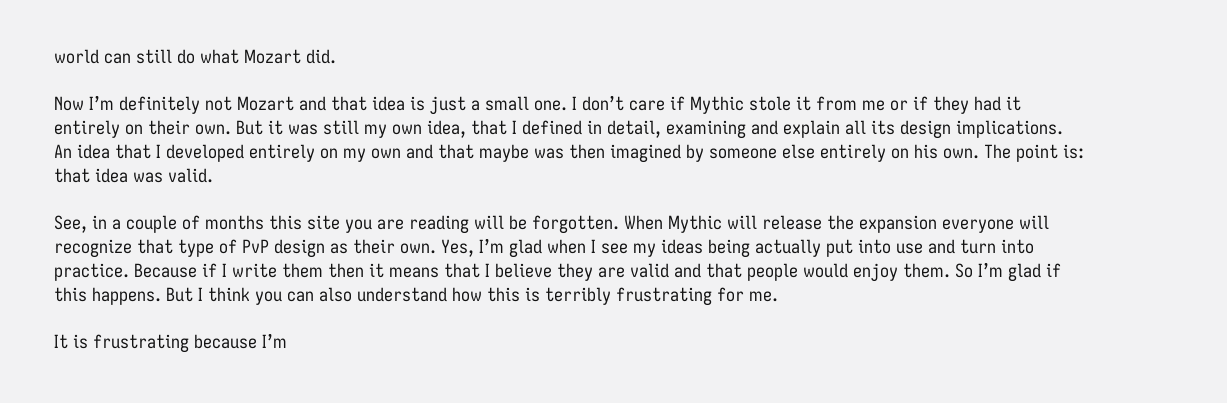world can still do what Mozart did.

Now I’m definitely not Mozart and that idea is just a small one. I don’t care if Mythic stole it from me or if they had it entirely on their own. But it was still my own idea, that I defined in detail, examining and explain all its design implications. An idea that I developed entirely on my own and that maybe was then imagined by someone else entirely on his own. The point is: that idea was valid.

See, in a couple of months this site you are reading will be forgotten. When Mythic will release the expansion everyone will recognize that type of PvP design as their own. Yes, I’m glad when I see my ideas being actually put into use and turn into practice. Because if I write them then it means that I believe they are valid and that people would enjoy them. So I’m glad if this happens. But I think you can also understand how this is terribly frustrating for me.

It is frustrating because I’m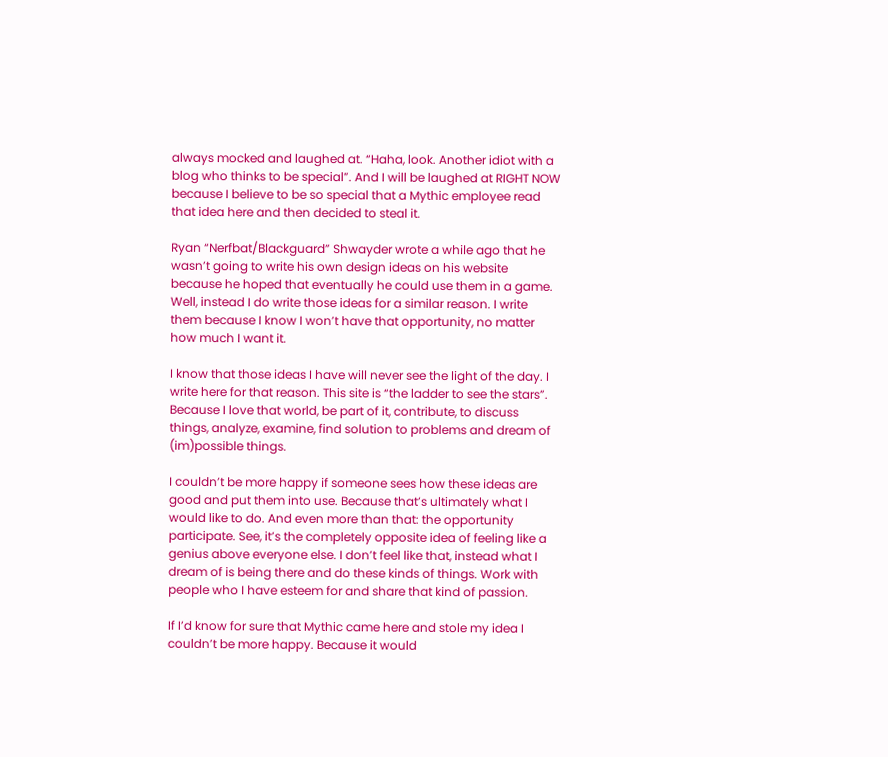always mocked and laughed at. “Haha, look. Another idiot with a blog who thinks to be special”. And I will be laughed at RIGHT NOW because I believe to be so special that a Mythic employee read that idea here and then decided to steal it.

Ryan “Nerfbat/Blackguard” Shwayder wrote a while ago that he wasn’t going to write his own design ideas on his website because he hoped that eventually he could use them in a game. Well, instead I do write those ideas for a similar reason. I write them because I know I won’t have that opportunity, no matter how much I want it.

I know that those ideas I have will never see the light of the day. I write here for that reason. This site is “the ladder to see the stars”. Because I love that world, be part of it, contribute, to discuss things, analyze, examine, find solution to problems and dream of (im)possible things.

I couldn’t be more happy if someone sees how these ideas are good and put them into use. Because that’s ultimately what I would like to do. And even more than that: the opportunity participate. See, it’s the completely opposite idea of feeling like a genius above everyone else. I don’t feel like that, instead what I dream of is being there and do these kinds of things. Work with people who I have esteem for and share that kind of passion.

If I’d know for sure that Mythic came here and stole my idea I couldn’t be more happy. Because it would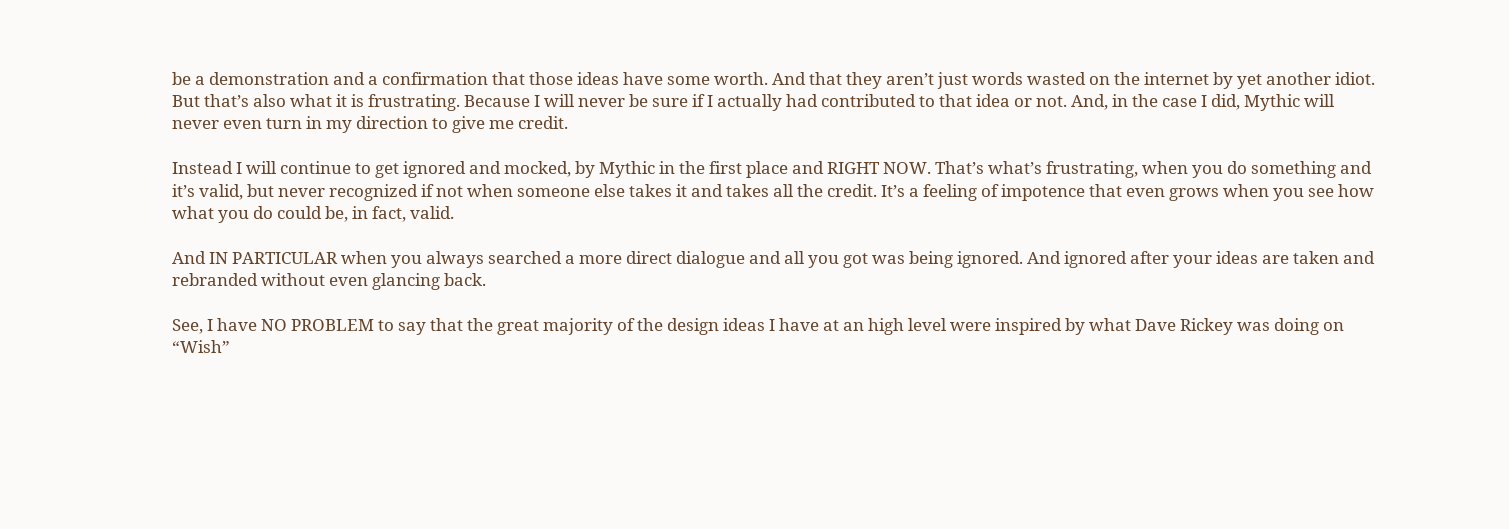be a demonstration and a confirmation that those ideas have some worth. And that they aren’t just words wasted on the internet by yet another idiot. But that’s also what it is frustrating. Because I will never be sure if I actually had contributed to that idea or not. And, in the case I did, Mythic will never even turn in my direction to give me credit.

Instead I will continue to get ignored and mocked, by Mythic in the first place and RIGHT NOW. That’s what’s frustrating, when you do something and it’s valid, but never recognized if not when someone else takes it and takes all the credit. It’s a feeling of impotence that even grows when you see how what you do could be, in fact, valid.

And IN PARTICULAR when you always searched a more direct dialogue and all you got was being ignored. And ignored after your ideas are taken and rebranded without even glancing back.

See, I have NO PROBLEM to say that the great majority of the design ideas I have at an high level were inspired by what Dave Rickey was doing on “Wish”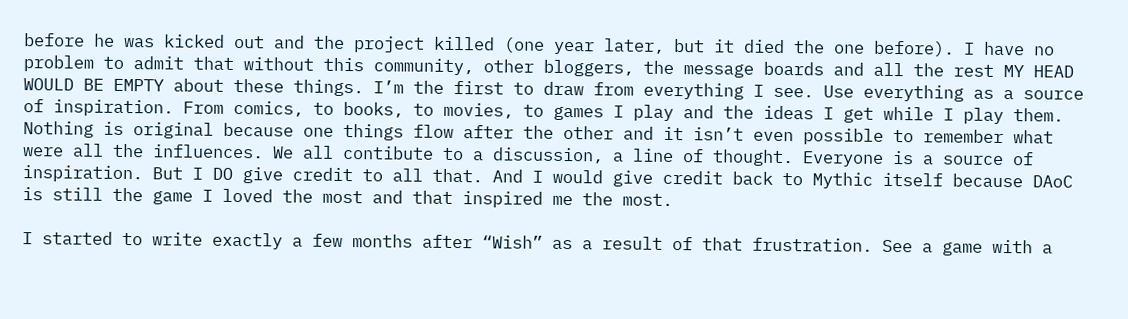before he was kicked out and the project killed (one year later, but it died the one before). I have no problem to admit that without this community, other bloggers, the message boards and all the rest MY HEAD WOULD BE EMPTY about these things. I’m the first to draw from everything I see. Use everything as a source of inspiration. From comics, to books, to movies, to games I play and the ideas I get while I play them. Nothing is original because one things flow after the other and it isn’t even possible to remember what were all the influences. We all contibute to a discussion, a line of thought. Everyone is a source of inspiration. But I DO give credit to all that. And I would give credit back to Mythic itself because DAoC is still the game I loved the most and that inspired me the most.

I started to write exactly a few months after “Wish” as a result of that frustration. See a game with a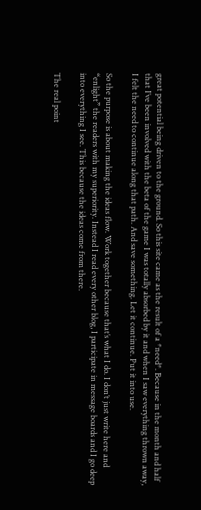great potential being driven to the ground. So this site came as the result of a *need*. Because in the month and half that I’ve been involved with the beta of the game I was totally absorbed by it and when I saw everything thrown away, I felt the need to continue along that path. And save something. Let it continue. Put it into use.

So the purpose is about making the ideas flow. Work together because that’s what I do. I don’t just write here and “enlight” the readers with my superiority. Instead I read every other blog, I participate in message boards and I go deep into everything I see. This because the ideas come from there.

The real point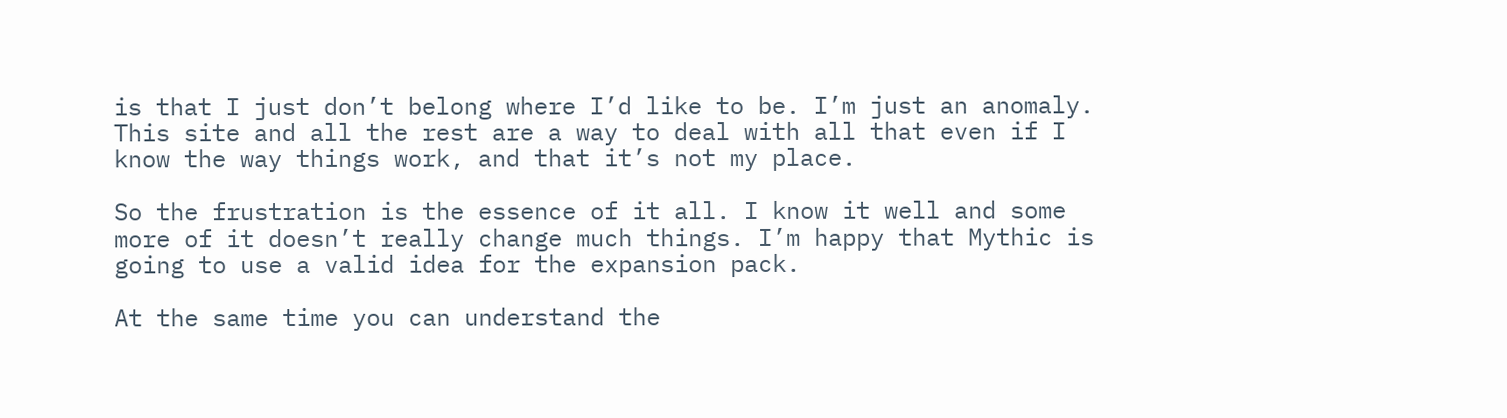is that I just don’t belong where I’d like to be. I’m just an anomaly. This site and all the rest are a way to deal with all that even if I know the way things work, and that it’s not my place.

So the frustration is the essence of it all. I know it well and some more of it doesn’t really change much things. I’m happy that Mythic is going to use a valid idea for the expansion pack.

At the same time you can understand the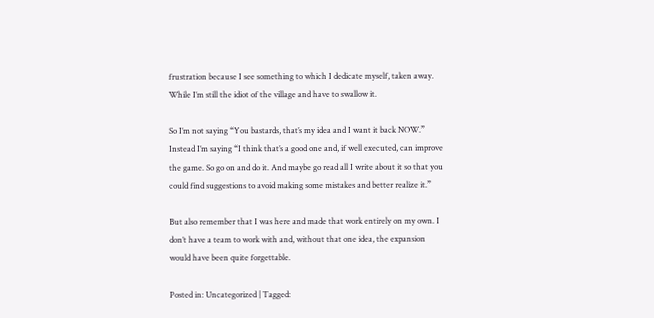frustration because I see something to which I dedicate myself, taken away. While I’m still the idiot of the village and have to swallow it.

So I’m not saying “You bastards, that’s my idea and I want it back NOW.” Instead I’m saying “I think that’s a good one and, if well executed, can improve the game. So go on and do it. And maybe go read all I write about it so that you could find suggestions to avoid making some mistakes and better realize it.”

But also remember that I was here and made that work entirely on my own. I don’t have a team to work with and, without that one idea, the expansion would have been quite forgettable.

Posted in: Uncategorized | Tagged: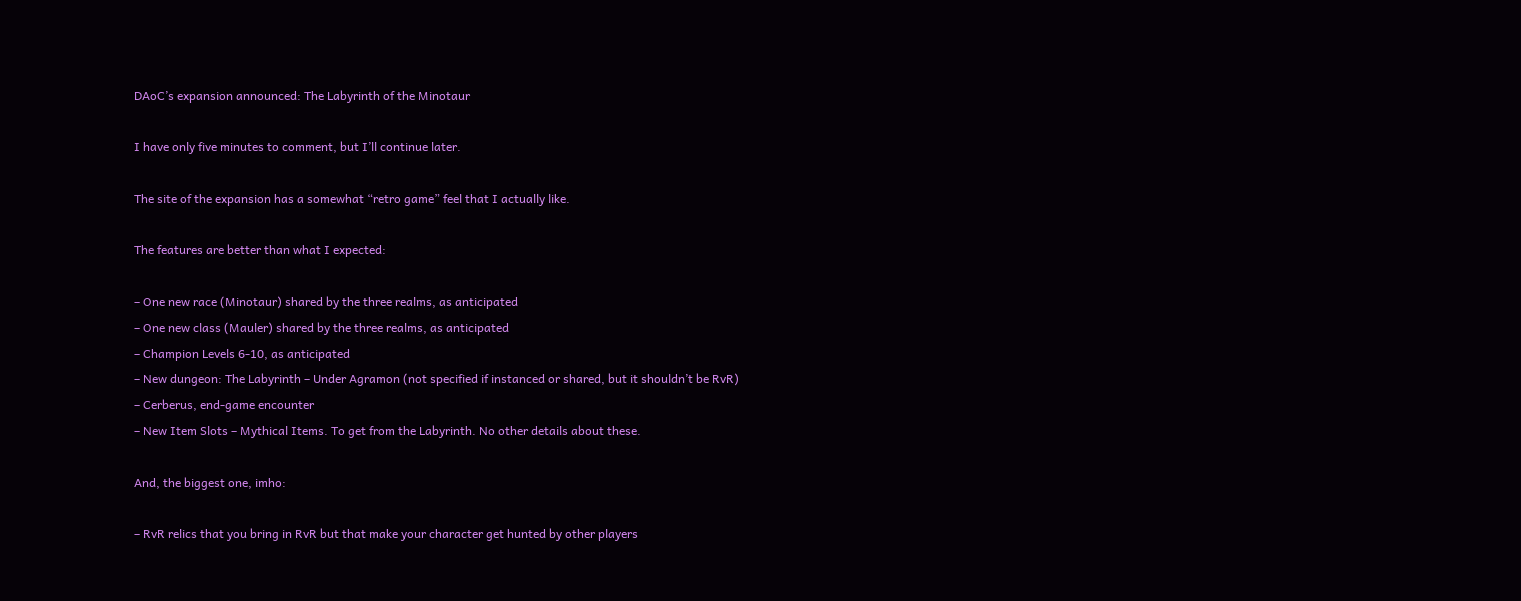DAoC’s expansion announced: The Labyrinth of the Minotaur

I have only five minutes to comment, but I’ll continue later.

The site of the expansion has a somewhat “retro game” feel that I actually like.

The features are better than what I expected:

– One new race (Minotaur) shared by the three realms, as anticipated
– One new class (Mauler) shared by the three realms, as anticipated
– Champion Levels 6-10, as anticipated
– New dungeon: The Labyrinth – Under Agramon (not specified if instanced or shared, but it shouldn’t be RvR)
– Cerberus, end-game encounter
– New Item Slots – Mythical Items. To get from the Labyrinth. No other details about these.

And, the biggest one, imho:

– RvR relics that you bring in RvR but that make your character get hunted by other players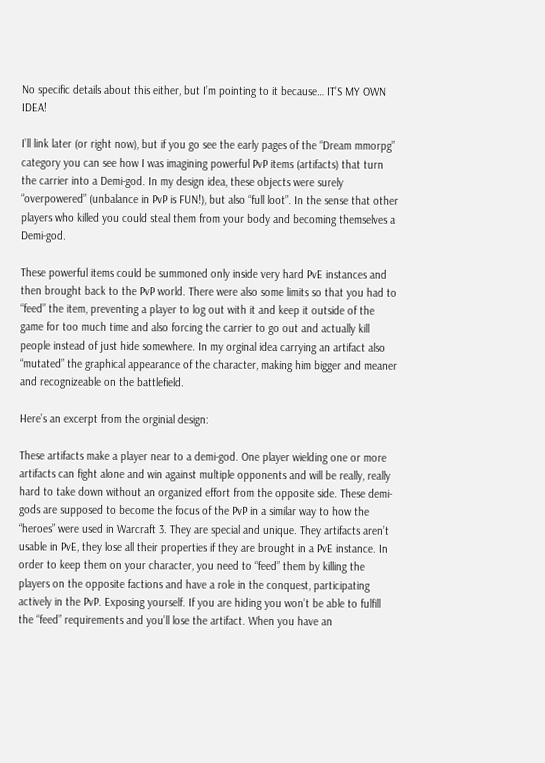No specific details about this either, but I’m pointing to it because… IT’S MY OWN IDEA!

I’ll link later (or right now), but if you go see the early pages of the “Dream mmorpg” category you can see how I was imagining powerful PvP items (artifacts) that turn the carrier into a Demi-god. In my design idea, these objects were surely “overpowered” (unbalance in PvP is FUN!), but also “full loot”. In the sense that other players who killed you could steal them from your body and becoming themselves a Demi-god.

These powerful items could be summoned only inside very hard PvE instances and then brought back to the PvP world. There were also some limits so that you had to “feed” the item, preventing a player to log out with it and keep it outside of the game for too much time and also forcing the carrier to go out and actually kill people instead of just hide somewhere. In my orginal idea carrying an artifact also “mutated” the graphical appearance of the character, making him bigger and meaner and recognizeable on the battlefield.

Here’s an excerpt from the orginial design:

These artifacts make a player near to a demi-god. One player wielding one or more artifacts can fight alone and win against multiple opponents and will be really, really hard to take down without an organized effort from the opposite side. These demi-gods are supposed to become the focus of the PvP in a similar way to how the “heroes” were used in Warcraft 3. They are special and unique. They artifacts aren’t usable in PvE, they lose all their properties if they are brought in a PvE instance. In order to keep them on your character, you need to “feed” them by killing the players on the opposite factions and have a role in the conquest, participating actively in the PvP. Exposing yourself. If you are hiding you won’t be able to fulfill the “feed” requirements and you’ll lose the artifact. When you have an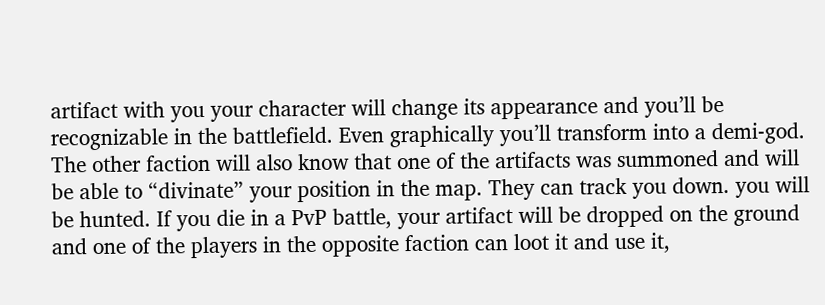artifact with you your character will change its appearance and you’ll be recognizable in the battlefield. Even graphically you’ll transform into a demi-god. The other faction will also know that one of the artifacts was summoned and will be able to “divinate” your position in the map. They can track you down. you will be hunted. If you die in a PvP battle, your artifact will be dropped on the ground and one of the players in the opposite faction can loot it and use it,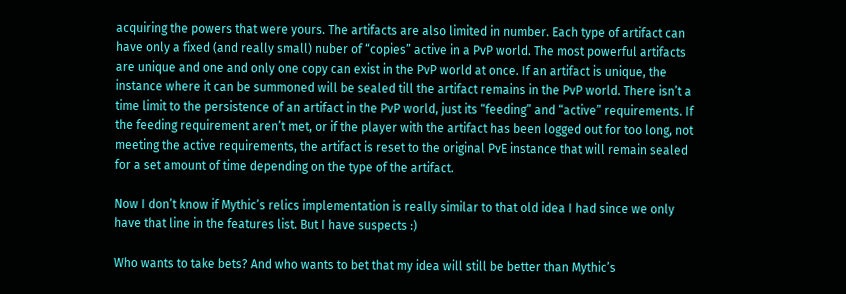acquiring the powers that were yours. The artifacts are also limited in number. Each type of artifact can have only a fixed (and really small) nuber of “copies” active in a PvP world. The most powerful artifacts are unique and one and only one copy can exist in the PvP world at once. If an artifact is unique, the instance where it can be summoned will be sealed till the artifact remains in the PvP world. There isn’t a time limit to the persistence of an artifact in the PvP world, just its “feeding” and “active” requirements. If the feeding requirement aren’t met, or if the player with the artifact has been logged out for too long, not meeting the active requirements, the artifact is reset to the original PvE instance that will remain sealed for a set amount of time depending on the type of the artifact.

Now I don’t know if Mythic’s relics implementation is really similar to that old idea I had since we only have that line in the features list. But I have suspects :)

Who wants to take bets? And who wants to bet that my idea will still be better than Mythic’s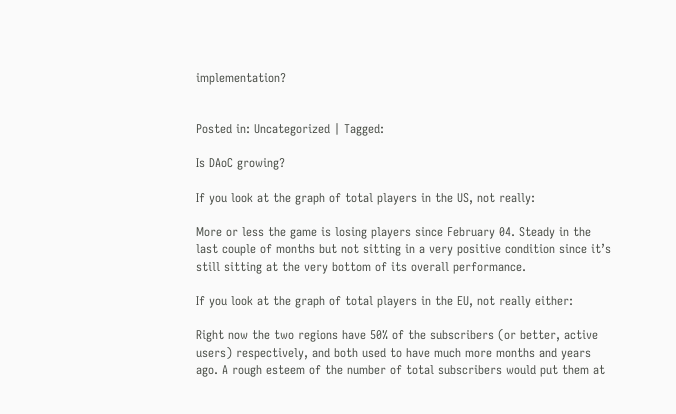implementation?


Posted in: Uncategorized | Tagged:

Is DAoC growing?

If you look at the graph of total players in the US, not really:

More or less the game is losing players since February 04. Steady in the last couple of months but not sitting in a very positive condition since it’s still sitting at the very bottom of its overall performance.

If you look at the graph of total players in the EU, not really either:

Right now the two regions have 50% of the subscribers (or better, active users) respectively, and both used to have much more months and years ago. A rough esteem of the number of total subscribers would put them at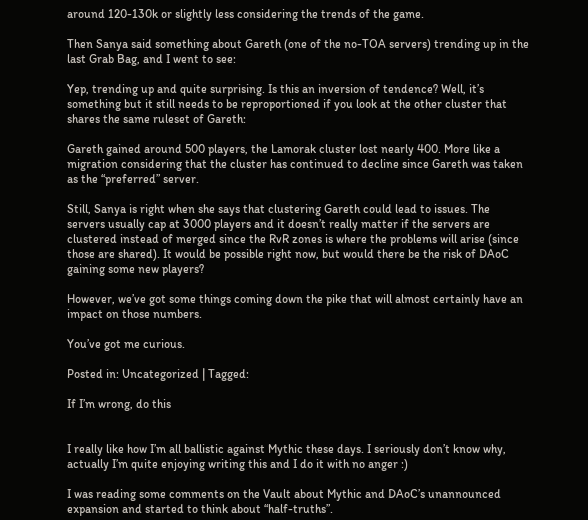around 120-130k or slightly less considering the trends of the game.

Then Sanya said something about Gareth (one of the no-TOA servers) trending up in the last Grab Bag, and I went to see:

Yep, trending up and quite surprising. Is this an inversion of tendence? Well, it’s something but it still needs to be reproportioned if you look at the other cluster that shares the same ruleset of Gareth:

Gareth gained around 500 players, the Lamorak cluster lost nearly 400. More like a migration considering that the cluster has continued to decline since Gareth was taken as the “preferred” server.

Still, Sanya is right when she says that clustering Gareth could lead to issues. The servers usually cap at 3000 players and it doesn’t really matter if the servers are clustered instead of merged since the RvR zones is where the problems will arise (since those are shared). It would be possible right now, but would there be the risk of DAoC gaining some new players?

However, we’ve got some things coming down the pike that will almost certainly have an impact on those numbers.

You’ve got me curious.

Posted in: Uncategorized | Tagged:

If I’m wrong, do this


I really like how I’m all ballistic against Mythic these days. I seriously don’t know why, actually I’m quite enjoying writing this and I do it with no anger :)

I was reading some comments on the Vault about Mythic and DAoC’s unannounced expansion and started to think about “half-truths”.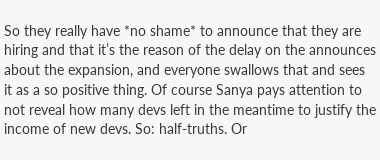So they really have *no shame* to announce that they are hiring and that it’s the reason of the delay on the announces about the expansion, and everyone swallows that and sees it as a so positive thing. Of course Sanya pays attention to not reveal how many devs left in the meantime to justify the income of new devs. So: half-truths. Or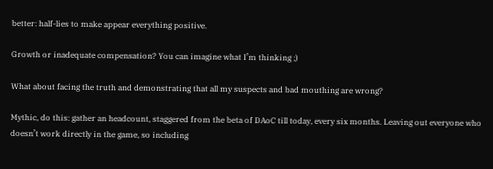better: half-lies to make appear everything positive.

Growth or inadequate compensation? You can imagine what I’m thinking ;)

What about facing the truth and demonstrating that all my suspects and bad mouthing are wrong?

Mythic, do this: gather an headcount, staggered from the beta of DAoC till today, every six months. Leaving out everyone who doesn’t work directly in the game, so including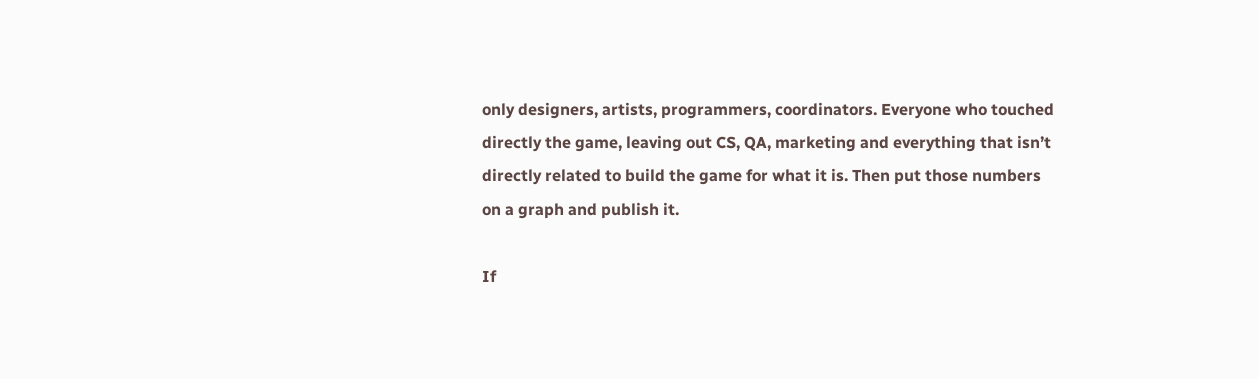only designers, artists, programmers, coordinators. Everyone who touched directly the game, leaving out CS, QA, marketing and everything that isn’t directly related to build the game for what it is. Then put those numbers on a graph and publish it.

If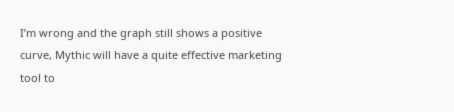I’m wrong and the graph still shows a positive curve, Mythic will have a quite effective marketing tool to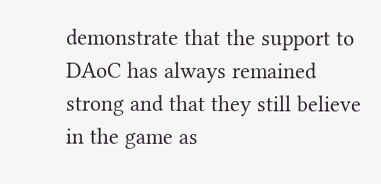demonstrate that the support to DAoC has always remained strong and that they still believe in the game as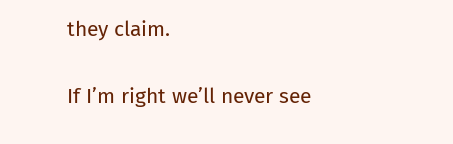they claim.

If I’m right we’ll never see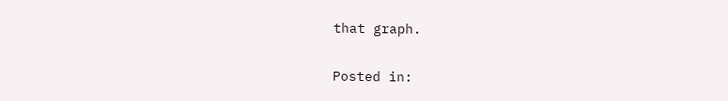that graph.

Posted in: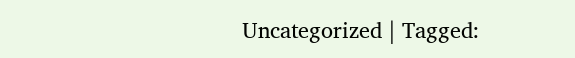Uncategorized | Tagged: